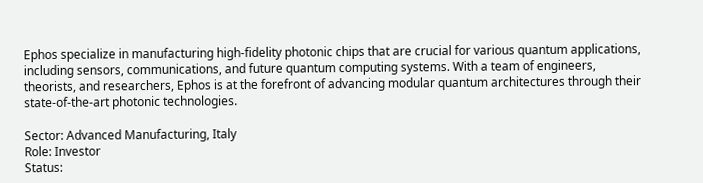Ephos specialize in manufacturing high-fidelity photonic chips that are crucial for various quantum applications, including sensors, communications, and future quantum computing systems. With a team of engineers, theorists, and researchers, Ephos is at the forefront of advancing modular quantum architectures through their state-of-the-art photonic technologies.

Sector: Advanced Manufacturing, Italy
Role: Investor
Status: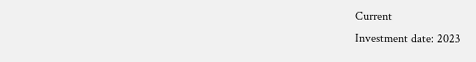Current
Investment date: 2023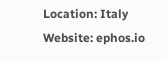Location: Italy
Website: ephos.io